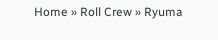Home » Roll Crew » Ryuma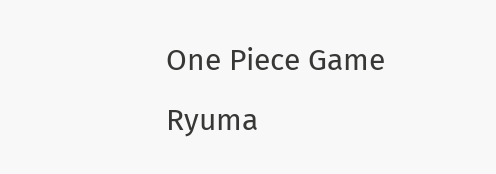One Piece Game Ryuma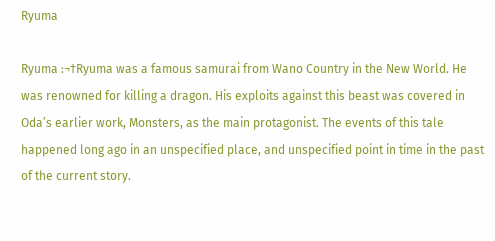Ryuma

Ryuma :¬†Ryuma was a famous samurai from Wano Country in the New World. He was renowned for killing a dragon. His exploits against this beast was covered in Oda’s earlier work, Monsters, as the main protagonist. The events of this tale happened long ago in an unspecified place, and unspecified point in time in the past of the current story.